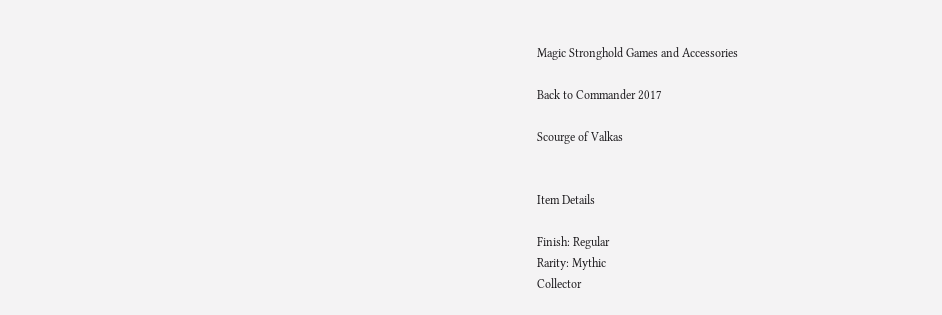Magic Stronghold Games and Accessories

Back to Commander 2017

Scourge of Valkas


Item Details

Finish: Regular
Rarity: Mythic
Collector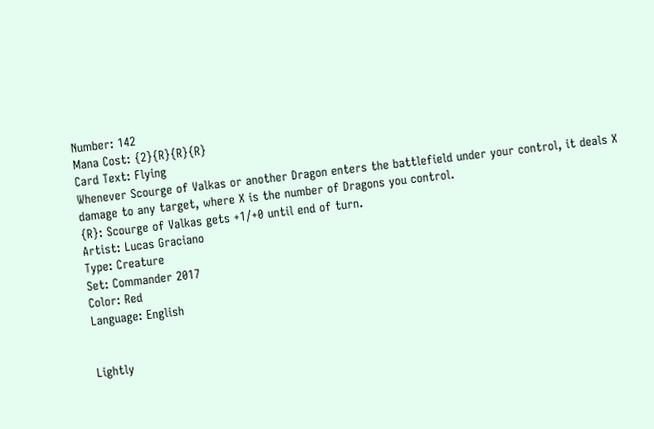Number: 142
Mana Cost: {2}{R}{R}{R}
Card Text: Flying
Whenever Scourge of Valkas or another Dragon enters the battlefield under your control, it deals X damage to any target, where X is the number of Dragons you control.
{R}: Scourge of Valkas gets +1/+0 until end of turn.
Artist: Lucas Graciano
Type: Creature
Set: Commander 2017
Color: Red
Language: English


Lightly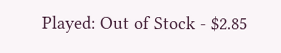Played: Out of Stock - $2.85